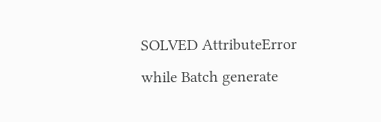SOLVED AttributeError while Batch generate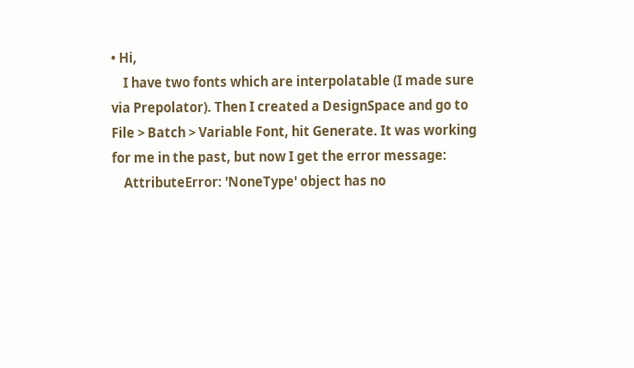• Hi,
    I have two fonts which are interpolatable (I made sure via Prepolator). Then I created a DesignSpace and go to File > Batch > Variable Font, hit Generate. It was working for me in the past, but now I get the error message:
    AttributeError: 'NoneType' object has no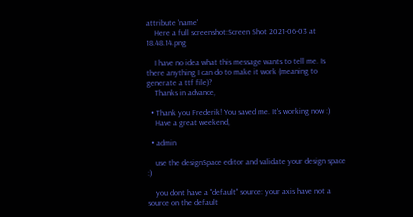attribute 'name'
    Here a full screenshot:Screen Shot 2021-06-03 at 18.48.14.png

    I have no idea what this message wants to tell me. Is there anything I can do to make it work (meaning to generate a ttf file)?
    Thanks in advance,

  • Thank you Frederik! You saved me. It's working now :)
    Have a great weekend,

  • admin

    use the designSpace editor and validate your design space :)

    you dont have a "default" source: your axis have not a source on the default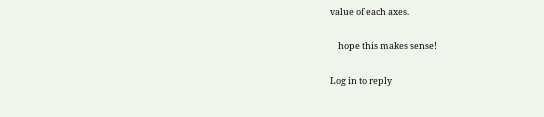value of each axes.

    hope this makes sense!

Log in to reply